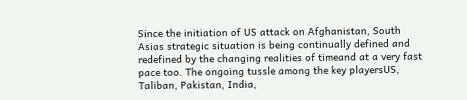Since the initiation of US attack on Afghanistan, South Asias strategic situation is being continually defined and redefined by the changing realities of timeand at a very fast pace too. The ongoing tussle among the key playersUS, Taliban, Pakistan, India,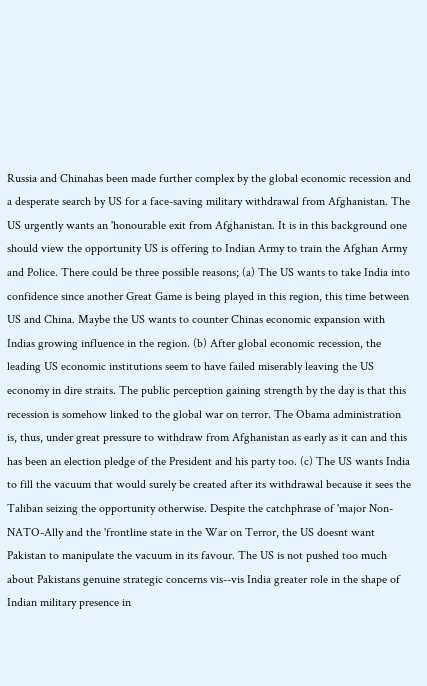Russia and Chinahas been made further complex by the global economic recession and a desperate search by US for a face-saving military withdrawal from Afghanistan. The US urgently wants an 'honourable exit from Afghanistan. It is in this background one should view the opportunity US is offering to Indian Army to train the Afghan Army and Police. There could be three possible reasons; (a) The US wants to take India into confidence since another Great Game is being played in this region, this time between US and China. Maybe the US wants to counter Chinas economic expansion with Indias growing influence in the region. (b) After global economic recession, the leading US economic institutions seem to have failed miserably leaving the US economy in dire straits. The public perception gaining strength by the day is that this recession is somehow linked to the global war on terror. The Obama administration is, thus, under great pressure to withdraw from Afghanistan as early as it can and this has been an election pledge of the President and his party too. (c) The US wants India to fill the vacuum that would surely be created after its withdrawal because it sees the Taliban seizing the opportunity otherwise. Despite the catchphrase of 'major Non-NATO-Ally and the 'frontline state in the War on Terror, the US doesnt want Pakistan to manipulate the vacuum in its favour. The US is not pushed too much about Pakistans genuine strategic concerns vis--vis India greater role in the shape of Indian military presence in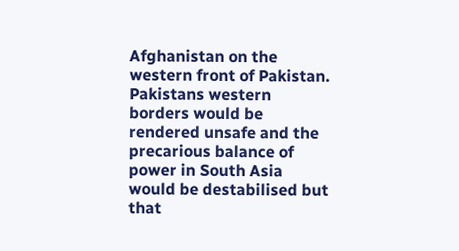Afghanistan on the western front of Pakistan. Pakistans western borders would be rendered unsafe and the precarious balance of power in South Asia would be destabilised but that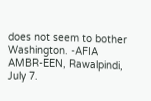does not seem to bother Washington. -AFIA AMBR-EEN, Rawalpindi, July 7.